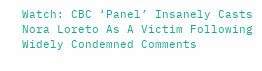Watch: CBC ‘Panel’ Insanely Casts Nora Loreto As A Victim Following Widely Condemned Comments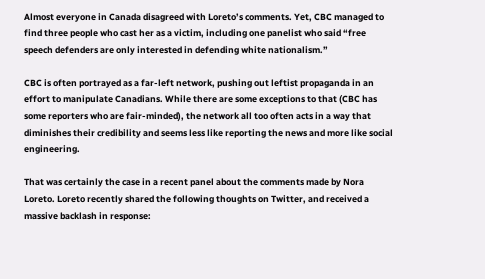Almost everyone in Canada disagreed with Loreto’s comments. Yet, CBC managed to find three people who cast her as a victim, including one panelist who said “free speech defenders are only interested in defending white nationalism.”

CBC is often portrayed as a far-left network, pushing out leftist propaganda in an effort to manipulate Canadians. While there are some exceptions to that (CBC has some reporters who are fair-minded), the network all too often acts in a way that diminishes their credibility and seems less like reporting the news and more like social engineering.

That was certainly the case in a recent panel about the comments made by Nora Loreto. Loreto recently shared the following thoughts on Twitter, and received a massive backlash in response: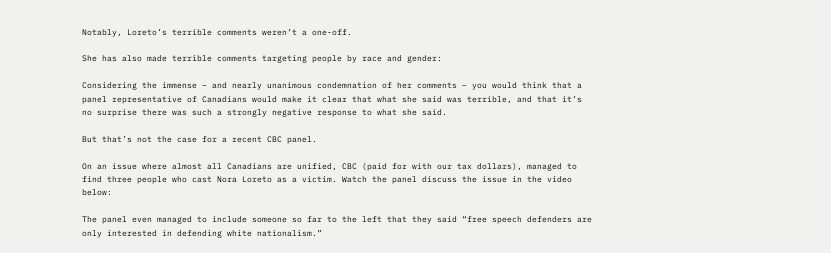Notably, Loreto’s terrible comments weren’t a one-off.

She has also made terrible comments targeting people by race and gender:

Considering the immense – and nearly unanimous condemnation of her comments – you would think that a panel representative of Canadians would make it clear that what she said was terrible, and that it’s no surprise there was such a strongly negative response to what she said.

But that’s not the case for a recent CBC panel.

On an issue where almost all Canadians are unified, CBC (paid for with our tax dollars), managed to find three people who cast Nora Loreto as a victim. Watch the panel discuss the issue in the video below:

The panel even managed to include someone so far to the left that they said “free speech defenders are only interested in defending white nationalism.”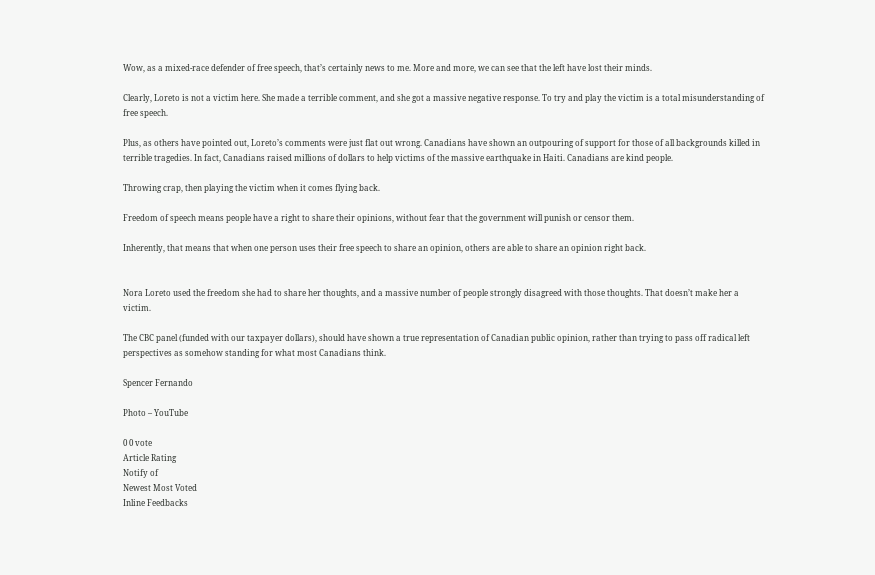Wow, as a mixed-race defender of free speech, that’s certainly news to me. More and more, we can see that the left have lost their minds.

Clearly, Loreto is not a victim here. She made a terrible comment, and she got a massive negative response. To try and play the victim is a total misunderstanding of free speech.

Plus, as others have pointed out, Loreto’s comments were just flat out wrong. Canadians have shown an outpouring of support for those of all backgrounds killed in terrible tragedies. In fact, Canadians raised millions of dollars to help victims of the massive earthquake in Haiti. Canadians are kind people.

Throwing crap, then playing the victim when it comes flying back.

Freedom of speech means people have a right to share their opinions, without fear that the government will punish or censor them.

Inherently, that means that when one person uses their free speech to share an opinion, others are able to share an opinion right back.


Nora Loreto used the freedom she had to share her thoughts, and a massive number of people strongly disagreed with those thoughts. That doesn’t make her a victim.

The CBC panel (funded with our taxpayer dollars), should have shown a true representation of Canadian public opinion, rather than trying to pass off radical left perspectives as somehow standing for what most Canadians think.

Spencer Fernando

Photo – YouTube

0 0 vote
Article Rating
Notify of
Newest Most Voted
Inline Feedbacks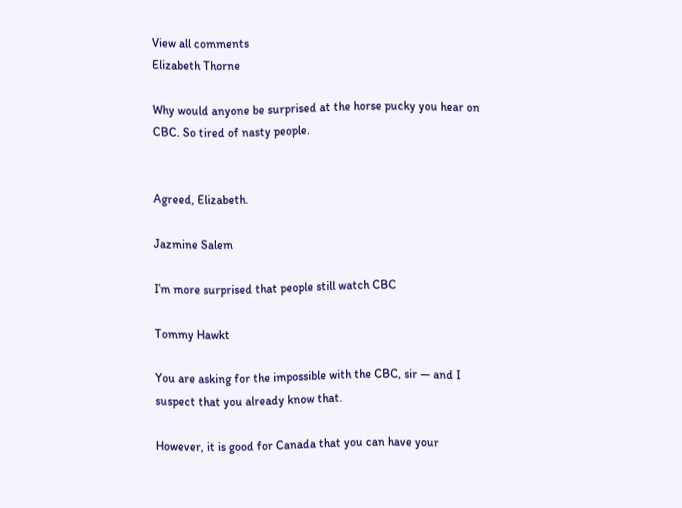View all comments
Elizabeth Thorne

Why would anyone be surprised at the horse pucky you hear on CBC. So tired of nasty people.


Agreed, Elizabeth.

Jazmine Salem

I’m more surprised that people still watch CBC

Tommy Hawkt

You are asking for the impossible with the CBC, sir — and I suspect that you already know that.

However, it is good for Canada that you can have your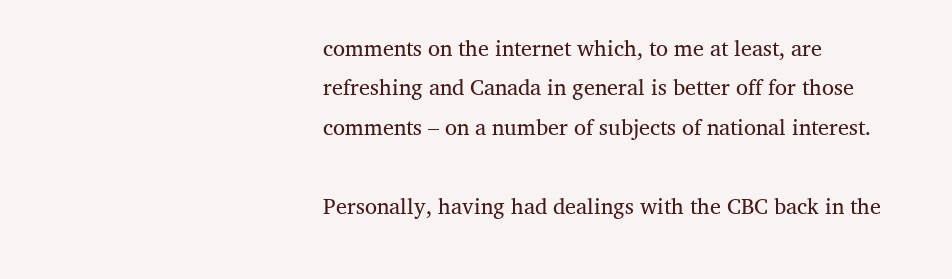comments on the internet which, to me at least, are refreshing and Canada in general is better off for those comments – on a number of subjects of national interest.

Personally, having had dealings with the CBC back in the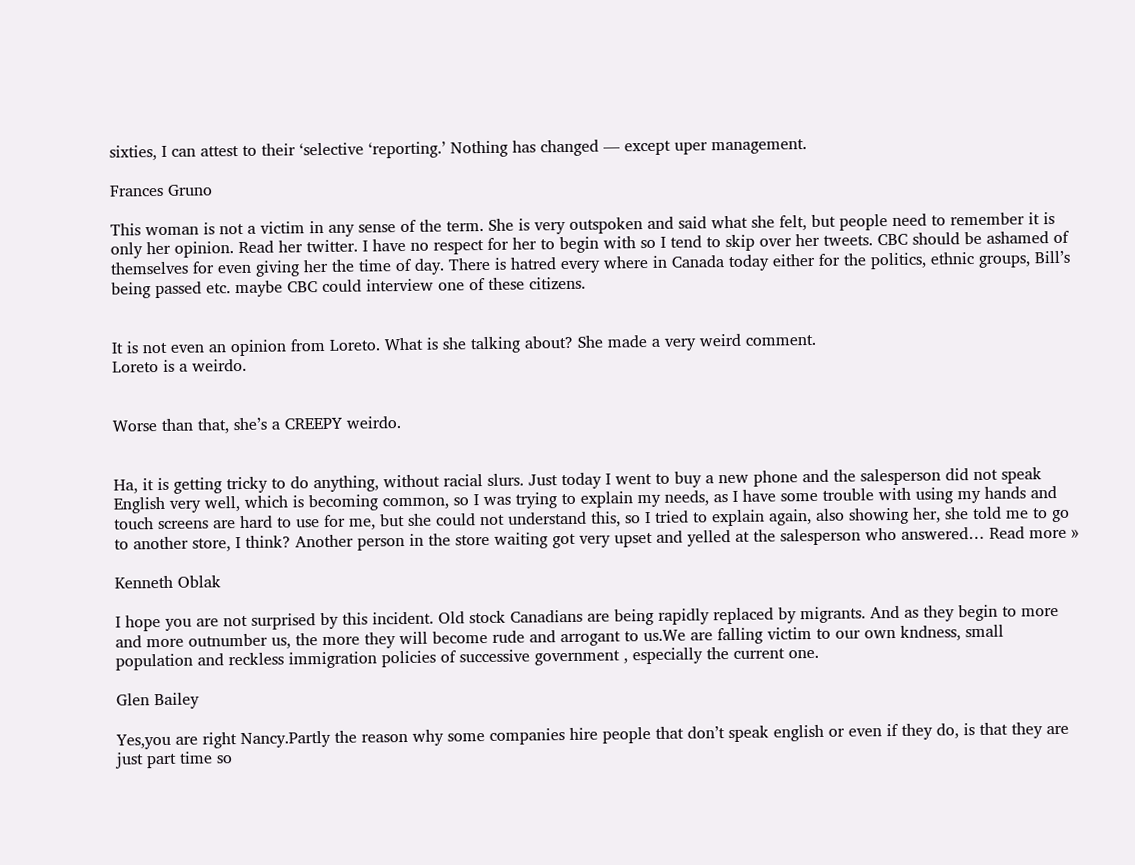sixties, I can attest to their ‘selective ‘reporting.’ Nothing has changed — except uper management.

Frances Gruno

This woman is not a victim in any sense of the term. She is very outspoken and said what she felt, but people need to remember it is only her opinion. Read her twitter. I have no respect for her to begin with so I tend to skip over her tweets. CBC should be ashamed of themselves for even giving her the time of day. There is hatred every where in Canada today either for the politics, ethnic groups, Bill’s being passed etc. maybe CBC could interview one of these citizens.


It is not even an opinion from Loreto. What is she talking about? She made a very weird comment.
Loreto is a weirdo.


Worse than that, she’s a CREEPY weirdo.


Ha, it is getting tricky to do anything, without racial slurs. Just today I went to buy a new phone and the salesperson did not speak English very well, which is becoming common, so I was trying to explain my needs, as I have some trouble with using my hands and touch screens are hard to use for me, but she could not understand this, so I tried to explain again, also showing her, she told me to go to another store, I think? Another person in the store waiting got very upset and yelled at the salesperson who answered… Read more »

Kenneth Oblak

I hope you are not surprised by this incident. Old stock Canadians are being rapidly replaced by migrants. And as they begin to more and more outnumber us, the more they will become rude and arrogant to us.We are falling victim to our own kndness, small population and reckless immigration policies of successive government , especially the current one.

Glen Bailey

Yes,you are right Nancy.Partly the reason why some companies hire people that don’t speak english or even if they do, is that they are just part time so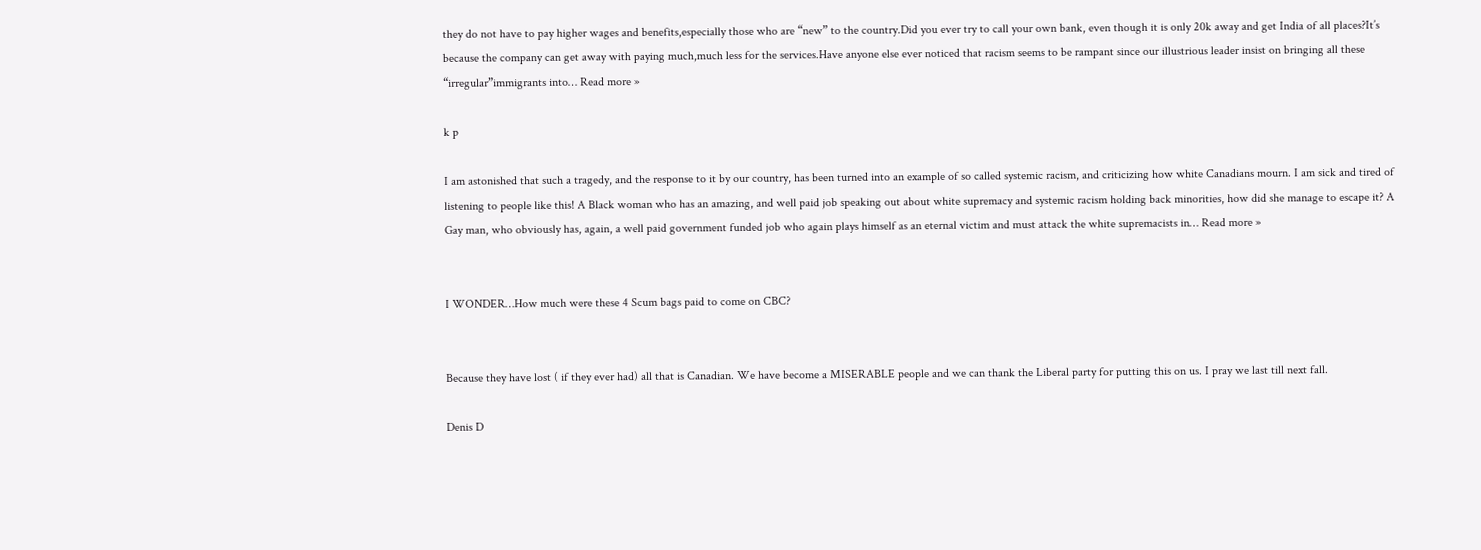they do not have to pay higher wages and benefits,especially those who are “new” to the country.Did you ever try to call your own bank, even though it is only 20k away and get India of all places?It’s because the company can get away with paying much,much less for the services.Have anyone else ever noticed that racism seems to be rampant since our illustrious leader insist on bringing all these “irregular”immigrants into… Read more »

k p

I am astonished that such a tragedy, and the response to it by our country, has been turned into an example of so called systemic racism, and criticizing how white Canadians mourn. I am sick and tired of listening to people like this! A Black woman who has an amazing, and well paid job speaking out about white supremacy and systemic racism holding back minorities, how did she manage to escape it? A Gay man, who obviously has, again, a well paid government funded job who again plays himself as an eternal victim and must attack the white supremacists in… Read more »


I WONDER…How much were these 4 Scum bags paid to come on CBC?


Because they have lost ( if they ever had) all that is Canadian. We have become a MISERABLE people and we can thank the Liberal party for putting this on us. I pray we last till next fall.

Denis D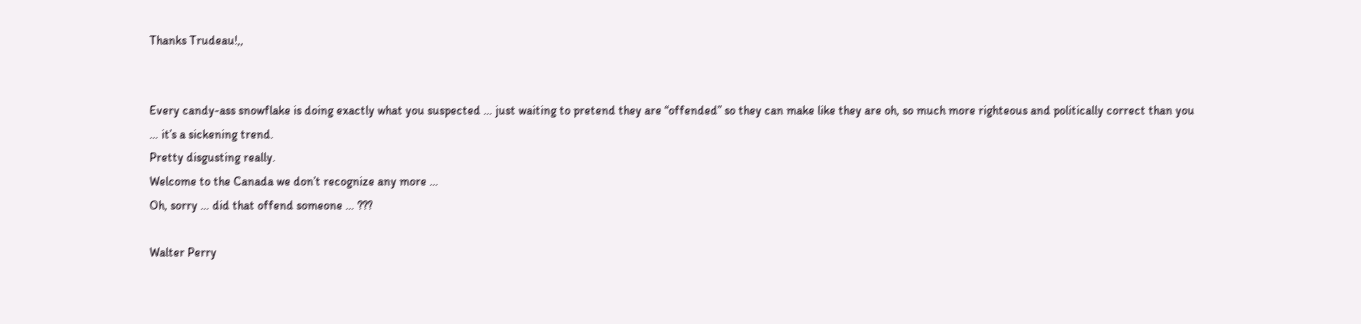Thanks Trudeau!,,


Every candy-ass snowflake is doing exactly what you suspected … just waiting to pretend they are “offended” so they can make like they are oh, so much more righteous and politically correct than you … it’s a sickening trend.
Pretty disgusting really.
Welcome to the Canada we don’t recognize any more …
Oh, sorry … did that offend someone … ???

Walter Perry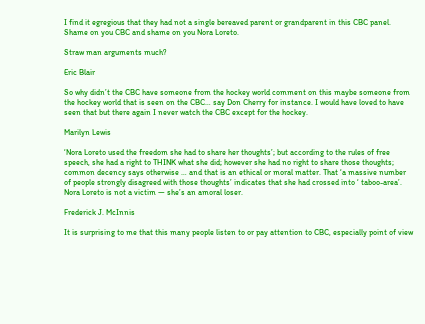I find it egregious that they had not a single bereaved parent or grandparent in this CBC panel. Shame on you CBC and shame on you Nora Loreto.

Straw man arguments much?

Eric Blair

So why didn’t the CBC have someone from the hockey world comment on this maybe someone from the hockey world that is seen on the CBC… say Don Cherry for instance. I would have loved to have seen that but there again I never watch the CBC except for the hockey.

Marilyn Lewis

‘Nora Loreto used the freedom she had to share her thoughts’; but according to the rules of free speech, she had a right to THINK what she did; however she had no right to share those thoughts; common decency says otherwise … and that is an ethical or moral matter. That ‘a massive number of people strongly disagreed with those thoughts’ indicates that she had crossed into ‘ taboo-area’. Nora Loreto is not a victim — she’s an amoral loser.

Frederick J. McInnis

It is surprising to me that this many people listen to or pay attention to CBC, especially point of view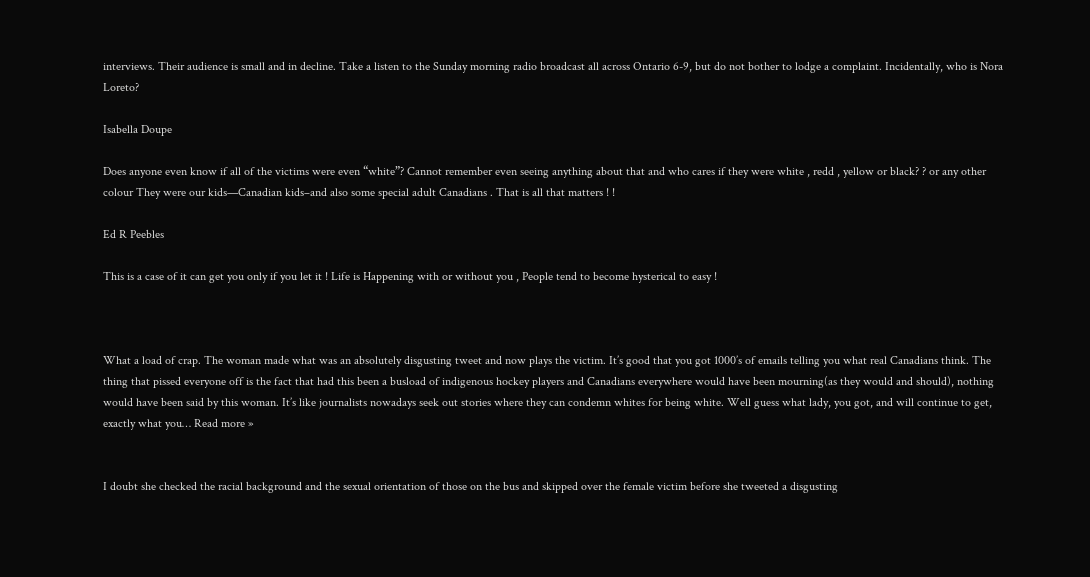interviews. Their audience is small and in decline. Take a listen to the Sunday morning radio broadcast all across Ontario 6-9, but do not bother to lodge a complaint. Incidentally, who is Nora Loreto?

Isabella Doupe

Does anyone even know if all of the victims were even “white”? Cannot remember even seeing anything about that and who cares if they were white , redd , yellow or black? ? or any other colour They were our kids—Canadian kids–and also some special adult Canadians . That is all that matters ! !

Ed R Peebles

This is a case of it can get you only if you let it ! Life is Happening with or without you , People tend to become hysterical to easy !



What a load of crap. The woman made what was an absolutely disgusting tweet and now plays the victim. It’s good that you got 1000’s of emails telling you what real Canadians think. The thing that pissed everyone off is the fact that had this been a busload of indigenous hockey players and Canadians everywhere would have been mourning(as they would and should), nothing would have been said by this woman. It’s like journalists nowadays seek out stories where they can condemn whites for being white. Well guess what lady, you got, and will continue to get, exactly what you… Read more »


I doubt she checked the racial background and the sexual orientation of those on the bus and skipped over the female victim before she tweeted a disgusting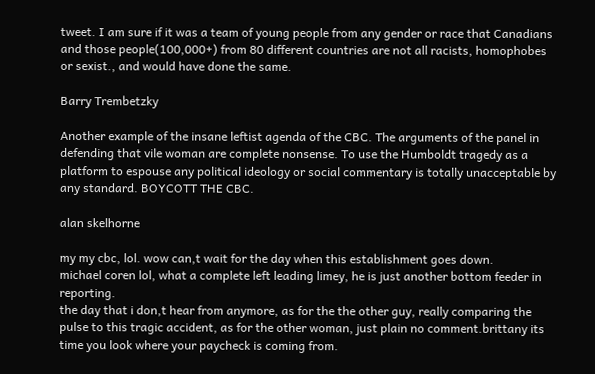tweet. I am sure if it was a team of young people from any gender or race that Canadians and those people(100,000+) from 80 different countries are not all racists, homophobes or sexist., and would have done the same.

Barry Trembetzky

Another example of the insane leftist agenda of the CBC. The arguments of the panel in defending that vile woman are complete nonsense. To use the Humboldt tragedy as a platform to espouse any political ideology or social commentary is totally unacceptable by any standard. BOYCOTT THE CBC.

alan skelhorne

my my cbc, lol. wow can,t wait for the day when this establishment goes down.
michael coren lol, what a complete left leading limey, he is just another bottom feeder in reporting.
the day that i don,t hear from anymore, as for the the other guy, really comparing the pulse to this tragic accident, as for the other woman, just plain no comment.brittany its time you look where your paycheck is coming from.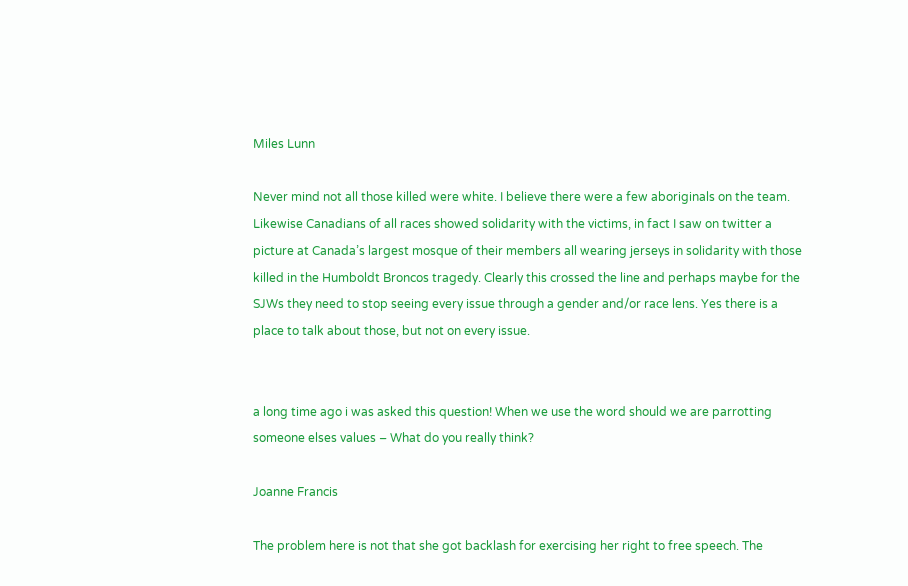Miles Lunn

Never mind not all those killed were white. I believe there were a few aboriginals on the team. Likewise Canadians of all races showed solidarity with the victims, in fact I saw on twitter a picture at Canada’s largest mosque of their members all wearing jerseys in solidarity with those killed in the Humboldt Broncos tragedy. Clearly this crossed the line and perhaps maybe for the SJWs they need to stop seeing every issue through a gender and/or race lens. Yes there is a place to talk about those, but not on every issue.


a long time ago i was asked this question! When we use the word should we are parrotting someone elses values – What do you really think?

Joanne Francis

The problem here is not that she got backlash for exercising her right to free speech. The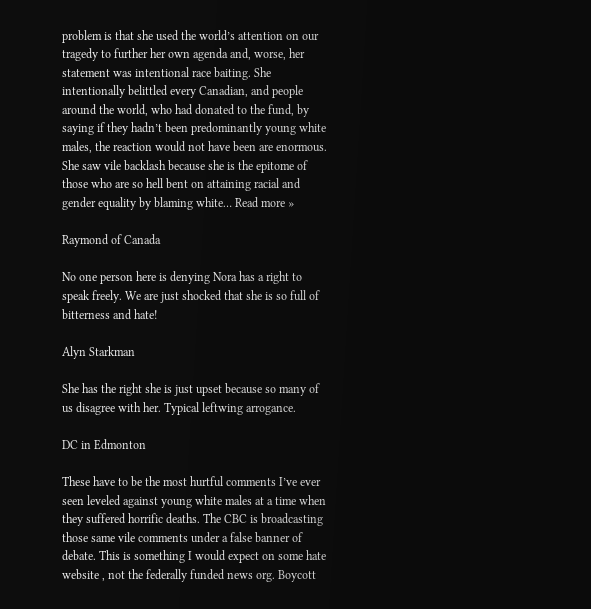problem is that she used the world’s attention on our tragedy to further her own agenda and, worse, her statement was intentional race baiting. She intentionally belittled every Canadian, and people around the world, who had donated to the fund, by saying if they hadn’t been predominantly young white males, the reaction would not have been are enormous. She saw vile backlash because she is the epitome of those who are so hell bent on attaining racial and gender equality by blaming white… Read more »

Raymond of Canada

No one person here is denying Nora has a right to speak freely. We are just shocked that she is so full of bitterness and hate!

Alyn Starkman

She has the right she is just upset because so many of us disagree with her. Typical leftwing arrogance.

DC in Edmonton

These have to be the most hurtful comments I’ve ever seen leveled against young white males at a time when they suffered horrific deaths. The CBC is broadcasting those same vile comments under a false banner of debate. This is something I would expect on some hate website , not the federally funded news org. Boycott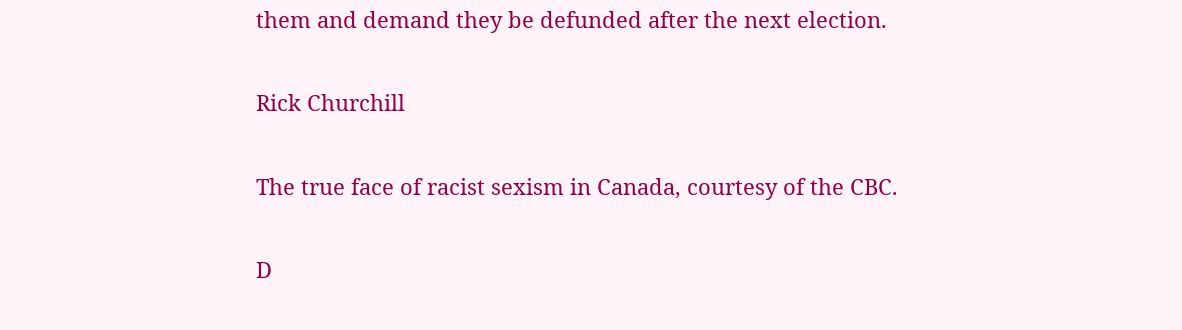them and demand they be defunded after the next election.

Rick Churchill

The true face of racist sexism in Canada, courtesy of the CBC.

D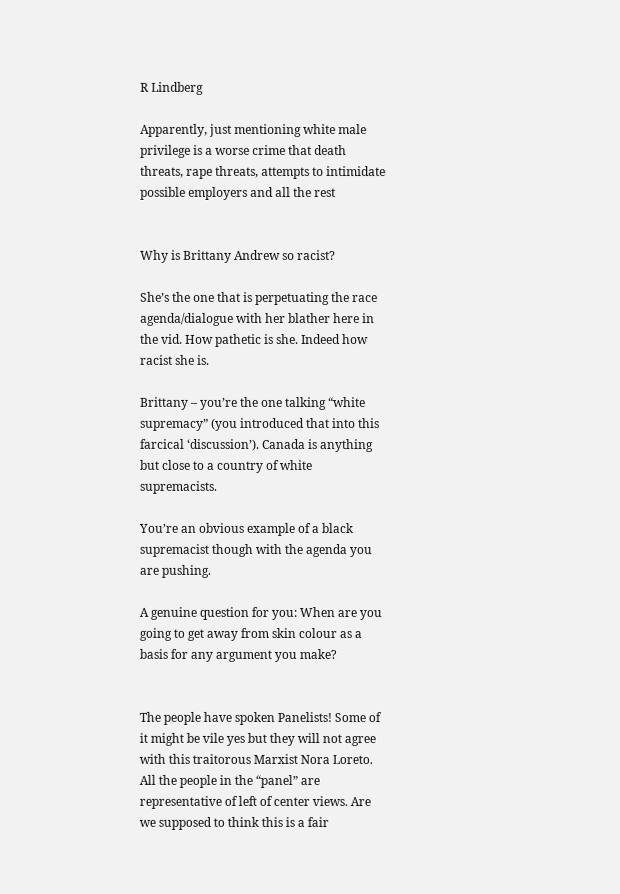R Lindberg

Apparently, just mentioning white male privilege is a worse crime that death threats, rape threats, attempts to intimidate possible employers and all the rest


Why is Brittany Andrew so racist?

She’s the one that is perpetuating the race agenda/dialogue with her blather here in the vid. How pathetic is she. Indeed how racist she is.

Brittany – you’re the one talking “white supremacy” (you introduced that into this farcical ‘discussion’). Canada is anything but close to a country of white supremacists.

You’re an obvious example of a black supremacist though with the agenda you are pushing.

A genuine question for you: When are you going to get away from skin colour as a basis for any argument you make?


The people have spoken Panelists! Some of it might be vile yes but they will not agree with this traitorous Marxist Nora Loreto. All the people in the “panel” are representative of left of center views. Are we supposed to think this is a fair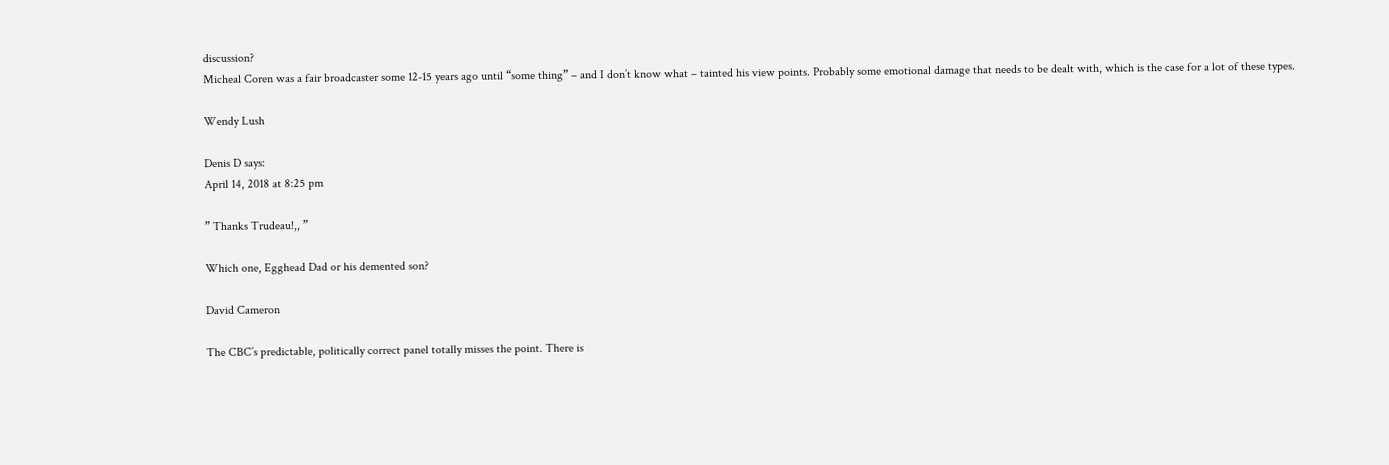discussion?
Micheal Coren was a fair broadcaster some 12-15 years ago until “some thing” – and I don’t know what – tainted his view points. Probably some emotional damage that needs to be dealt with, which is the case for a lot of these types.

Wendy Lush

Denis D says:
April 14, 2018 at 8:25 pm

” Thanks Trudeau!,, ”

Which one, Egghead Dad or his demented son?

David Cameron

The CBC’s predictable, politically correct panel totally misses the point. There is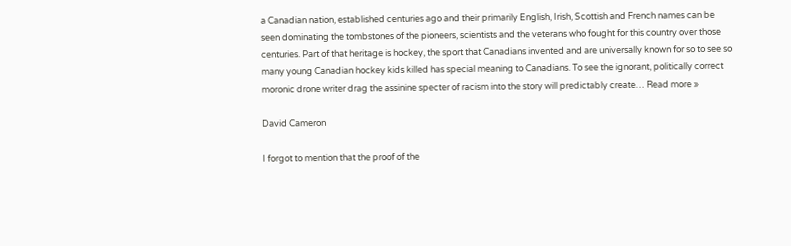a Canadian nation, established centuries ago and their primarily English, Irish, Scottish and French names can be seen dominating the tombstones of the pioneers, scientists and the veterans who fought for this country over those centuries. Part of that heritage is hockey, the sport that Canadians invented and are universally known for so to see so many young Canadian hockey kids killed has special meaning to Canadians. To see the ignorant, politically correct moronic drone writer drag the assinine specter of racism into the story will predictably create… Read more »

David Cameron

I forgot to mention that the proof of the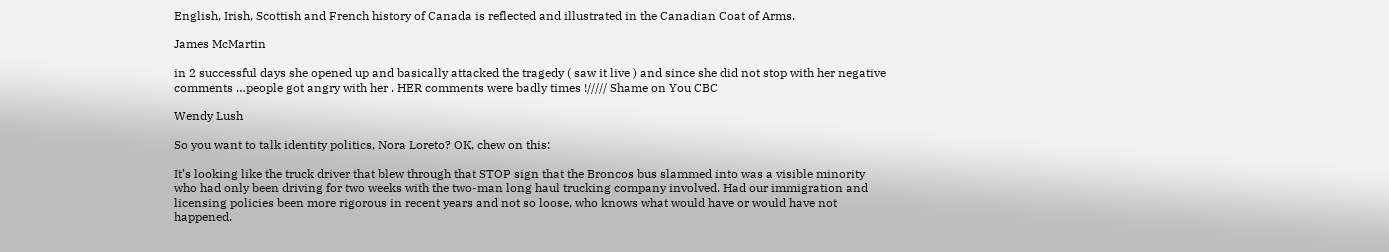English, Irish, Scottish and French history of Canada is reflected and illustrated in the Canadian Coat of Arms.

James McMartin

in 2 successful days she opened up and basically attacked the tragedy ( saw it live ) and since she did not stop with her negative comments …people got angry with her . HER comments were badly times !///// Shame on You CBC

Wendy Lush

So you want to talk identity politics, Nora Loreto? OK, chew on this:

It’s looking like the truck driver that blew through that STOP sign that the Broncos bus slammed into was a visible minority who had only been driving for two weeks with the two-man long haul trucking company involved. Had our immigration and licensing policies been more rigorous in recent years and not so loose, who knows what would have or would have not happened.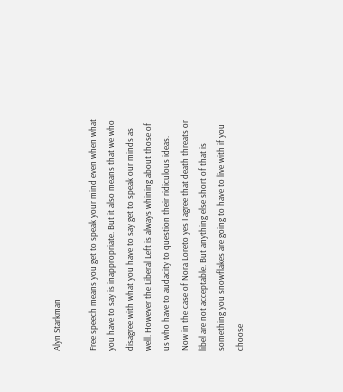Alyn Starkman

Free speech means you get to speak your mind even when what you have to say is inappropriate. But it also means that we who disagree with what you have to say get to speak our minds as well. However the Liberal Left is always whining about those of us who have to audacity to question their ridiculous ideas. Now in the case of Nora Loreto yes I agree that death threats or libel are not acceptable. But anything else short of that is something you snowflakes are going to have to live with if you choose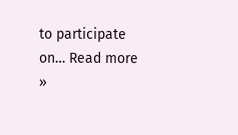to participate on… Read more »